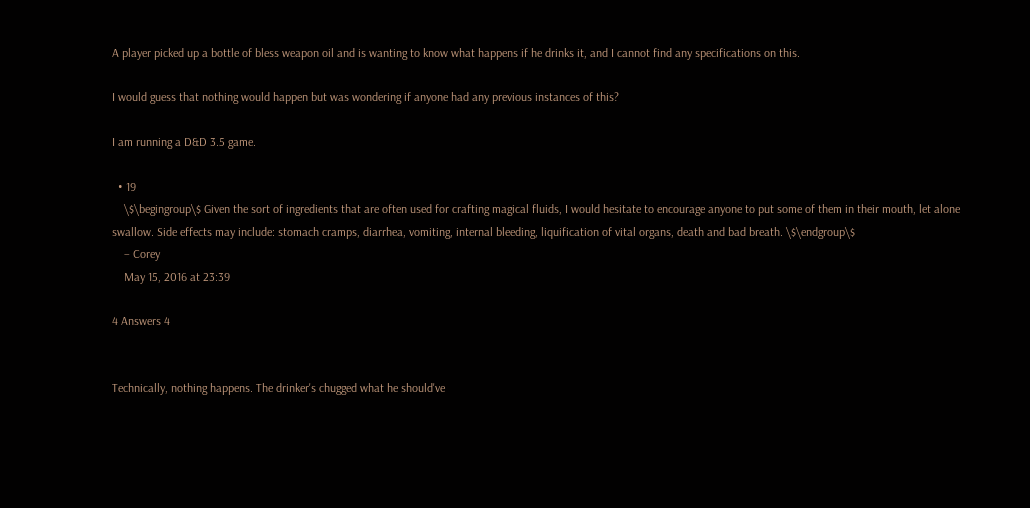A player picked up a bottle of bless weapon oil and is wanting to know what happens if he drinks it, and I cannot find any specifications on this.

I would guess that nothing would happen but was wondering if anyone had any previous instances of this?

I am running a D&D 3.5 game.

  • 19
    \$\begingroup\$ Given the sort of ingredients that are often used for crafting magical fluids, I would hesitate to encourage anyone to put some of them in their mouth, let alone swallow. Side effects may include: stomach cramps, diarrhea, vomiting, internal bleeding, liquification of vital organs, death and bad breath. \$\endgroup\$
    – Corey
    May 15, 2016 at 23:39

4 Answers 4


Technically, nothing happens. The drinker's chugged what he should've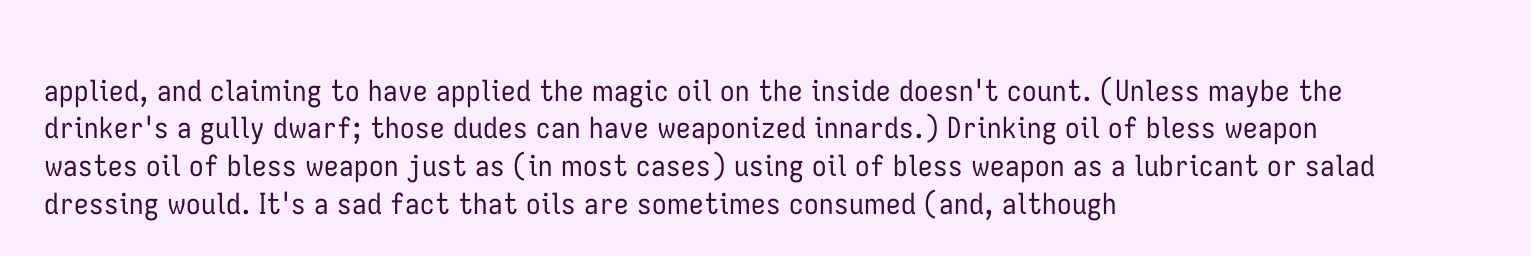applied, and claiming to have applied the magic oil on the inside doesn't count. (Unless maybe the drinker's a gully dwarf; those dudes can have weaponized innards.) Drinking oil of bless weapon wastes oil of bless weapon just as (in most cases) using oil of bless weapon as a lubricant or salad dressing would. It's a sad fact that oils are sometimes consumed (and, although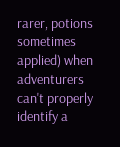rarer, potions sometimes applied) when adventurers can't properly identify a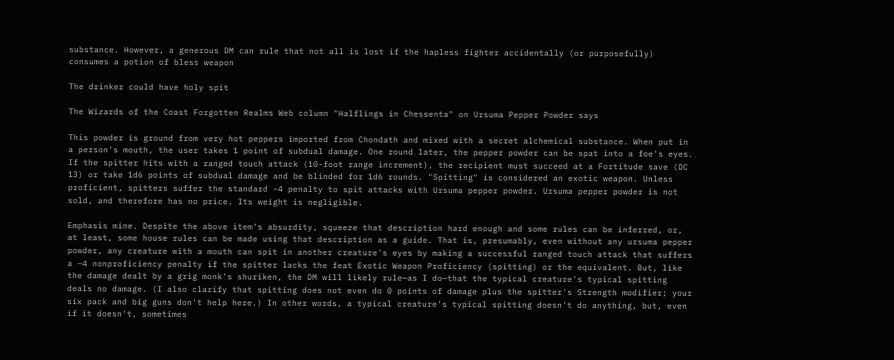substance. However, a generous DM can rule that not all is lost if the hapless fighter accidentally (or purposefully) consumes a potion of bless weapon

The drinker could have holy spit

The Wizards of the Coast Forgotten Realms Web column "Halflings in Chessenta" on Ursuma Pepper Powder says

This powder is ground from very hot peppers imported from Chondath and mixed with a secret alchemical substance. When put in a person's mouth, the user takes 1 point of subdual damage. One round later, the pepper powder can be spat into a foe's eyes. If the spitter hits with a ranged touch attack (10-foot range increment), the recipient must succeed at a Fortitude save (DC 13) or take 1d6 points of subdual damage and be blinded for 1d6 rounds. "Spitting" is considered an exotic weapon. Unless proficient, spitters suffer the standard -4 penalty to spit attacks with Ursuma pepper powder. Ursuma pepper powder is not sold, and therefore has no price. Its weight is negligible.

Emphasis mine. Despite the above item's absurdity, squeeze that description hard enough and some rules can be inferred, or, at least, some house rules can be made using that description as a guide. That is, presumably, even without any ursuma pepper powder, any creature with a mouth can spit in another creature's eyes by making a successful ranged touch attack that suffers a −4 nonproficiency penalty if the spitter lacks the feat Exotic Weapon Proficiency (spitting) or the equivalent. But, like the damage dealt by a grig monk's shuriken, the DM will likely rule—as I do—that the typical creature's typical spitting deals no damage. (I also clarify that spitting does not even do 0 points of damage plus the spitter's Strength modifier; your six pack and big guns don't help here.) In other words, a typical creature's typical spitting doesn't do anything, but, even if it doesn't, sometimes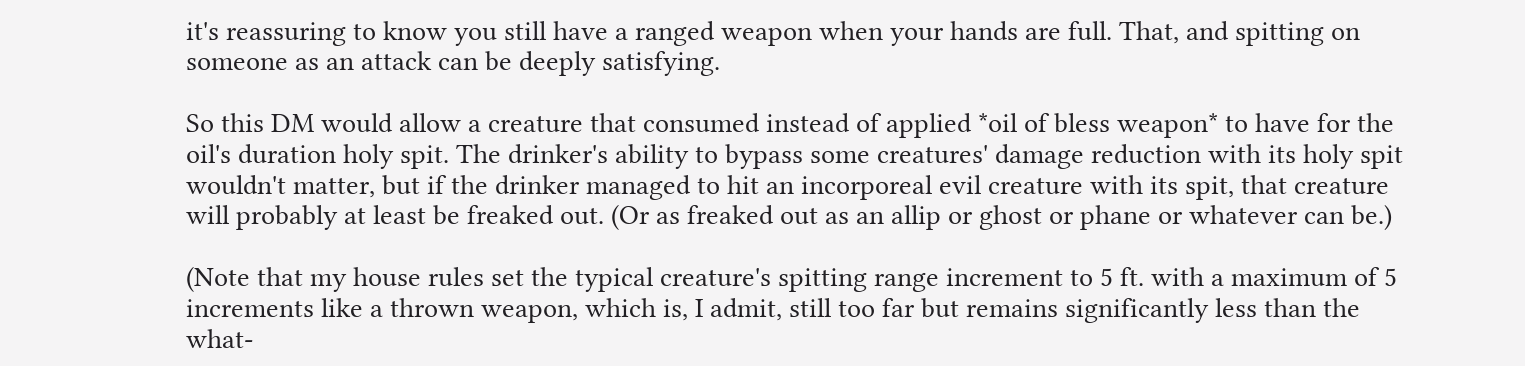it's reassuring to know you still have a ranged weapon when your hands are full. That, and spitting on someone as an attack can be deeply satisfying.

So this DM would allow a creature that consumed instead of applied *oil of bless weapon* to have for the oil's duration holy spit. The drinker's ability to bypass some creatures' damage reduction with its holy spit wouldn't matter, but if the drinker managed to hit an incorporeal evil creature with its spit, that creature will probably at least be freaked out. (Or as freaked out as an allip or ghost or phane or whatever can be.)

(Note that my house rules set the typical creature's spitting range increment to 5 ft. with a maximum of 5 increments like a thrown weapon, which is, I admit, still too far but remains significantly less than the what-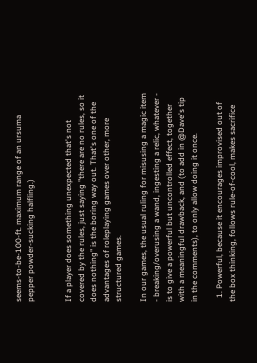seems-to-be-100-ft. maximum range of an ursuma pepper powder-sucking halfling.)


If a player does something unexpected that's not covered by the rules, just saying "there are no rules, so it does nothing" is the boring way out. That's one of the advantages of roleplaying games over other, more structured games.

In our games, the usual ruling for misusing a magic item - breaking/overusing a wand, ingesting a relic, whatever - is to give a powerful but uncontrolled effect, together with a meaningful drawback, and (to add in @Dave's tip in the comments), to only allow doing it once.

  1. Powerful, because it encourages improvised out of the box thinking, follows rule-of-cool, makes sacrifice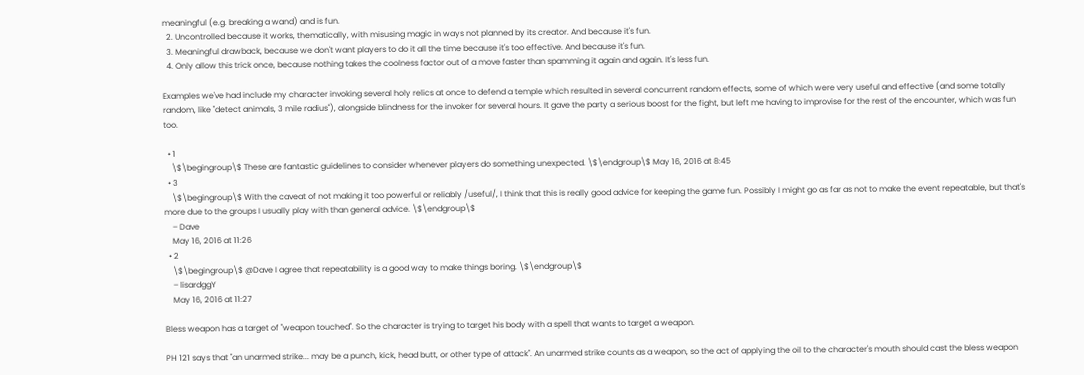meaningful (e.g. breaking a wand) and is fun.
  2. Uncontrolled because it works, thematically, with misusing magic in ways not planned by its creator. And because it's fun.
  3. Meaningful drawback, because we don't want players to do it all the time because it's too effective. And because it's fun.
  4. Only allow this trick once, because nothing takes the coolness factor out of a move faster than spamming it again and again. It's less fun.

Examples we've had include my character invoking several holy relics at once to defend a temple which resulted in several concurrent random effects, some of which were very useful and effective (and some totally random, like "detect animals, 3 mile radius"), alongside blindness for the invoker for several hours. It gave the party a serious boost for the fight, but left me having to improvise for the rest of the encounter, which was fun too.

  • 1
    \$\begingroup\$ These are fantastic guidelines to consider whenever players do something unexpected. \$\endgroup\$ May 16, 2016 at 8:45
  • 3
    \$\begingroup\$ With the caveat of not making it too powerful or reliably /useful/, I think that this is really good advice for keeping the game fun. Possibly I might go as far as not to make the event repeatable, but that's more due to the groups I usually play with than general advice. \$\endgroup\$
    – Dave
    May 16, 2016 at 11:26
  • 2
    \$\begingroup\$ @Dave I agree that repeatability is a good way to make things boring. \$\endgroup\$
    – lisardggY
    May 16, 2016 at 11:27

Bless weapon has a target of "weapon touched". So the character is trying to target his body with a spell that wants to target a weapon.

PH 121 says that "an unarmed strike... may be a punch, kick, head butt, or other type of attack". An unarmed strike counts as a weapon, so the act of applying the oil to the character's mouth should cast the bless weapon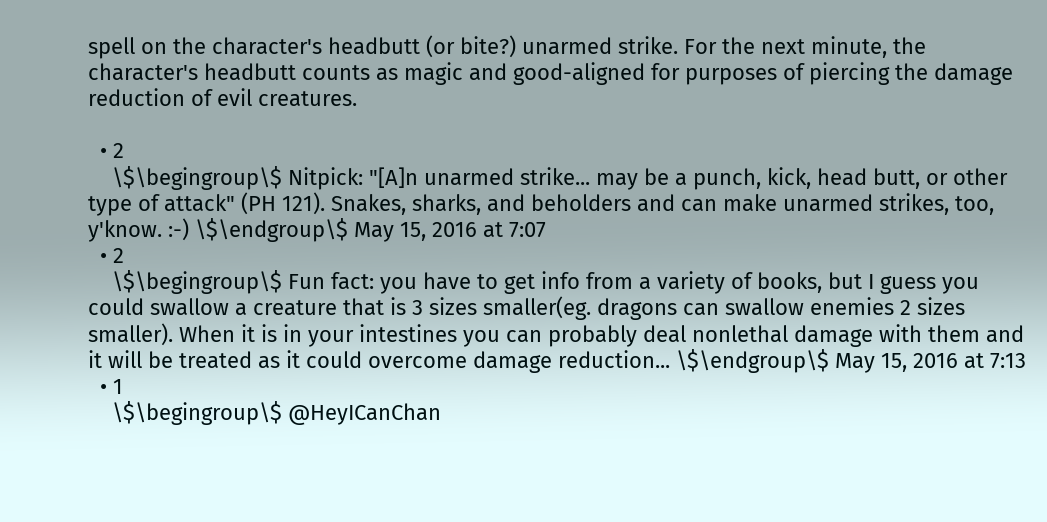spell on the character's headbutt (or bite?) unarmed strike. For the next minute, the character's headbutt counts as magic and good-aligned for purposes of piercing the damage reduction of evil creatures.

  • 2
    \$\begingroup\$ Nitpick: "[A]n unarmed strike... may be a punch, kick, head butt, or other type of attack" (PH 121). Snakes, sharks, and beholders and can make unarmed strikes, too, y'know. :-) \$\endgroup\$ May 15, 2016 at 7:07
  • 2
    \$\begingroup\$ Fun fact: you have to get info from a variety of books, but I guess you could swallow a creature that is 3 sizes smaller(eg. dragons can swallow enemies 2 sizes smaller). When it is in your intestines you can probably deal nonlethal damage with them and it will be treated as it could overcome damage reduction... \$\endgroup\$ May 15, 2016 at 7:13
  • 1
    \$\begingroup\$ @HeyICanChan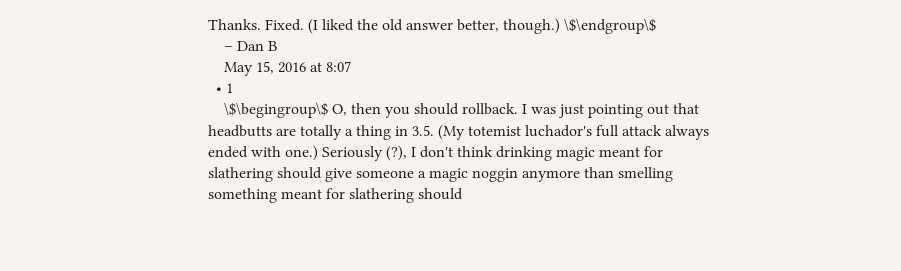Thanks. Fixed. (I liked the old answer better, though.) \$\endgroup\$
    – Dan B
    May 15, 2016 at 8:07
  • 1
    \$\begingroup\$ O, then you should rollback. I was just pointing out that headbutts are totally a thing in 3.5. (My totemist luchador's full attack always ended with one.) Seriously (?), I don't think drinking magic meant for slathering should give someone a magic noggin anymore than smelling something meant for slathering should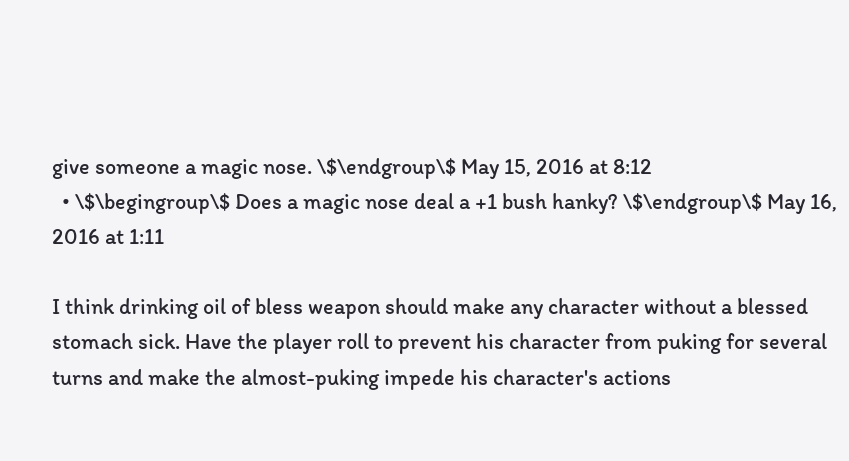give someone a magic nose. \$\endgroup\$ May 15, 2016 at 8:12
  • \$\begingroup\$ Does a magic nose deal a +1 bush hanky? \$\endgroup\$ May 16, 2016 at 1:11

I think drinking oil of bless weapon should make any character without a blessed stomach sick. Have the player roll to prevent his character from puking for several turns and make the almost-puking impede his character's actions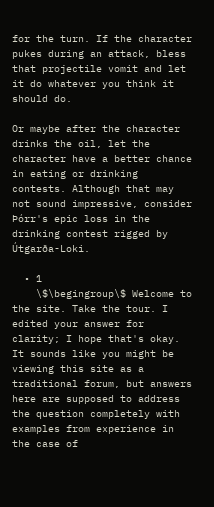for the turn. If the character pukes during an attack, bless that projectile vomit and let it do whatever you think it should do.

Or maybe after the character drinks the oil, let the character have a better chance in eating or drinking contests. Although that may not sound impressive, consider Þórr's epic loss in the drinking contest rigged by Útgarða-Loki.

  • 1
    \$\begingroup\$ Welcome to the site. Take the tour. I edited your answer for clarity; I hope that's okay. It sounds like you might be viewing this site as a traditional forum, but answers here are supposed to address the question completely with examples from experience in the case of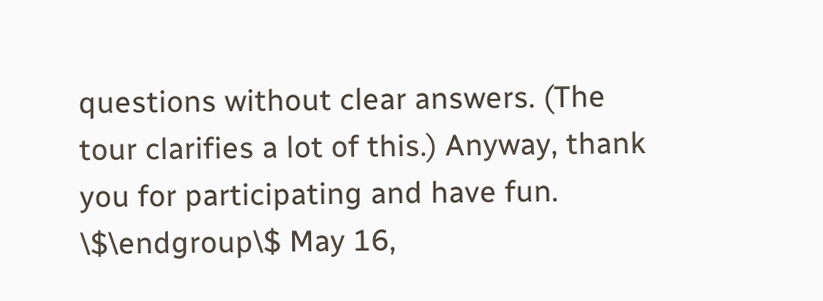questions without clear answers. (The tour clarifies a lot of this.) Anyway, thank you for participating and have fun. \$\endgroup\$ May 16,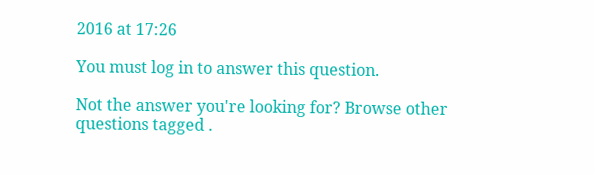2016 at 17:26

You must log in to answer this question.

Not the answer you're looking for? Browse other questions tagged .